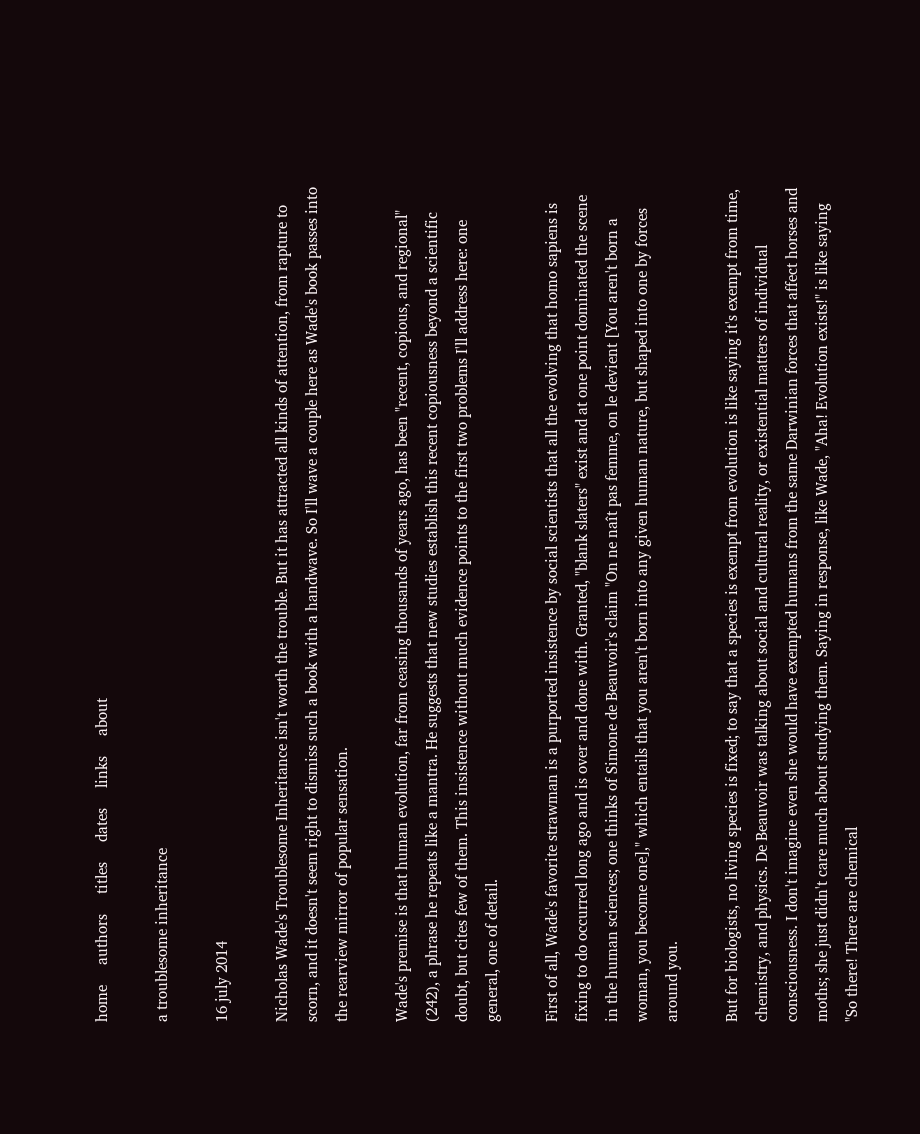home     authors     titles     dates     links     about

a troublesome inheritance

16 july 2014

Nicholas Wade's Troublesome Inheritance isn't worth the trouble. But it has attracted all kinds of attention, from rapture to scorn, and it doesn't seem right to dismiss such a book with a handwave. So I'll wave a couple here as Wade's book passes into the rearview mirror of popular sensation.

Wade's premise is that human evolution, far from ceasing thousands of years ago, has been "recent, copious, and regional" (242), a phrase he repeats like a mantra. He suggests that new studies establish this recent copiousness beyond a scientific doubt, but cites few of them. This insistence without much evidence points to the first two problems I'll address here: one general, one of detail.

First of all, Wade's favorite strawman is a purported insistence by social scientists that all the evolving that homo sapiens is fixing to do occurred long ago and is over and done with. Granted, "blank slaters" exist and at one point dominated the scene in the human sciences; one thinks of Simone de Beauvoir's claim "On ne naît pas femme, on le devient [You aren't born a woman, you become one]," which entails that you aren't born into any given human nature, but shaped into one by forces around you.

But for biologists, no living species is fixed; to say that a species is exempt from evolution is like saying it's exempt from time, chemistry, and physics. De Beauvoir was talking about social and cultural reality, or existential matters of individual consciousness. I don't imagine even she would have exempted humans from the same Darwinian forces that affect horses and moths; she just didn't care much about studying them. Saying in response, like Wade, "Aha! Evolution exists!" is like saying "So there! There are chemical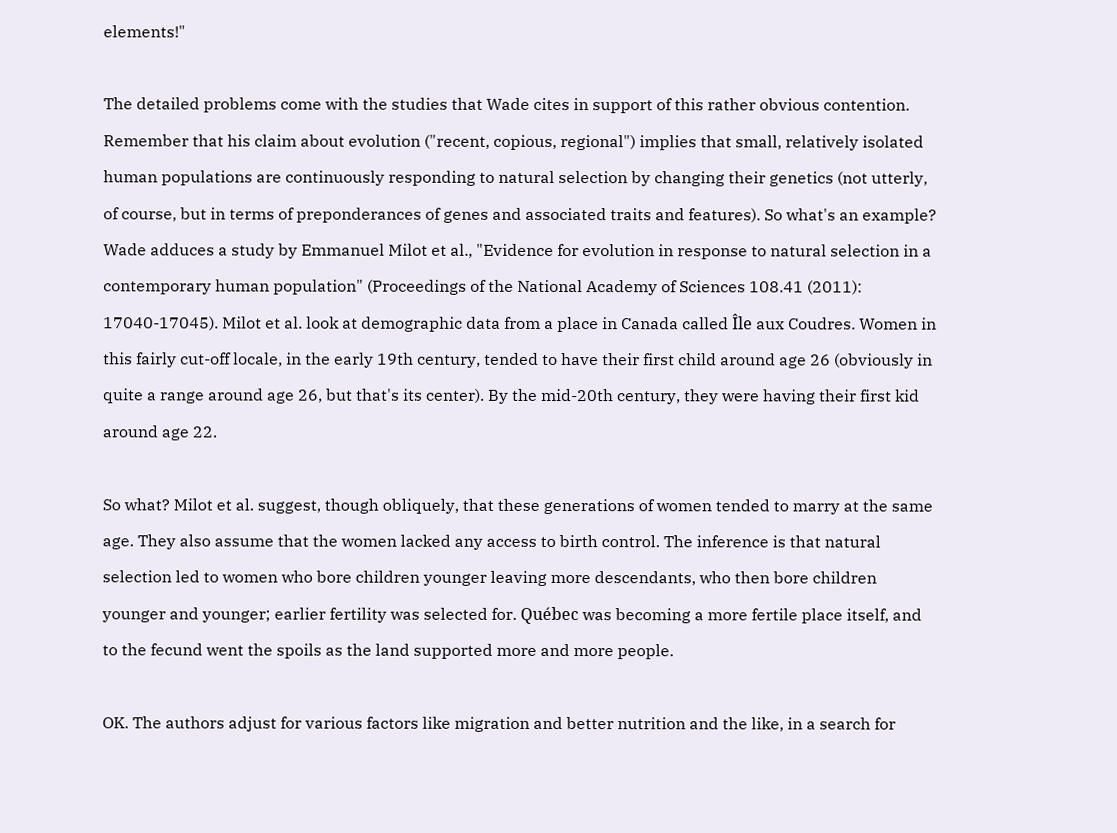elements!"

The detailed problems come with the studies that Wade cites in support of this rather obvious contention. Remember that his claim about evolution ("recent, copious, regional") implies that small, relatively isolated human populations are continuously responding to natural selection by changing their genetics (not utterly, of course, but in terms of preponderances of genes and associated traits and features). So what's an example? Wade adduces a study by Emmanuel Milot et al., "Evidence for evolution in response to natural selection in a contemporary human population" (Proceedings of the National Academy of Sciences 108.41 (2011): 17040-17045). Milot et al. look at demographic data from a place in Canada called Île aux Coudres. Women in this fairly cut-off locale, in the early 19th century, tended to have their first child around age 26 (obviously in quite a range around age 26, but that's its center). By the mid-20th century, they were having their first kid around age 22.

So what? Milot et al. suggest, though obliquely, that these generations of women tended to marry at the same age. They also assume that the women lacked any access to birth control. The inference is that natural selection led to women who bore children younger leaving more descendants, who then bore children younger and younger; earlier fertility was selected for. Québec was becoming a more fertile place itself, and to the fecund went the spoils as the land supported more and more people.

OK. The authors adjust for various factors like migration and better nutrition and the like, in a search for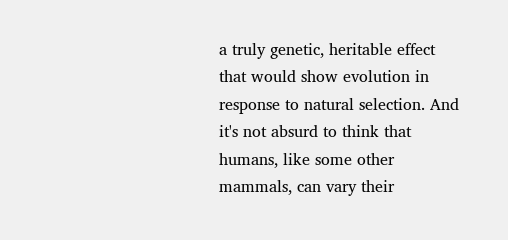a truly genetic, heritable effect that would show evolution in response to natural selection. And it's not absurd to think that humans, like some other mammals, can vary their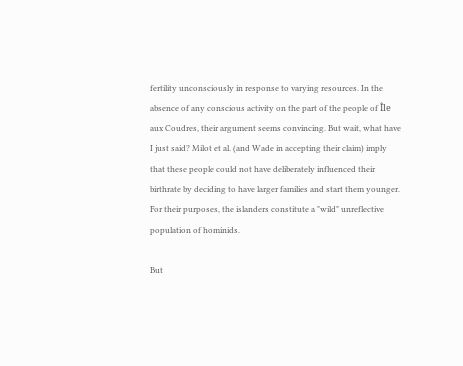fertility unconsciously in response to varying resources. In the absence of any conscious activity on the part of the people of Île aux Coudres, their argument seems convincing. But wait, what have I just said? Milot et al. (and Wade in accepting their claim) imply that these people could not have deliberately influenced their birthrate by deciding to have larger families and start them younger. For their purposes, the islanders constitute a "wild" unreflective population of hominids.

But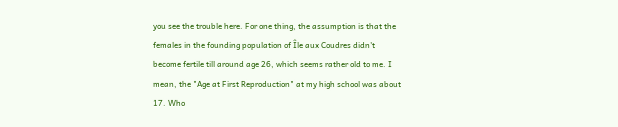you see the trouble here. For one thing, the assumption is that the females in the founding population of Île aux Coudres didn't become fertile till around age 26, which seems rather old to me. I mean, the "Age at First Reproduction" at my high school was about 17. Who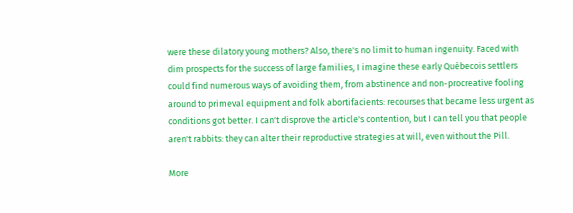were these dilatory young mothers? Also, there's no limit to human ingenuity. Faced with dim prospects for the success of large families, I imagine these early Québecois settlers could find numerous ways of avoiding them, from abstinence and non-procreative fooling around to primeval equipment and folk abortifacients: recourses that became less urgent as conditions got better. I can't disprove the article's contention, but I can tell you that people aren't rabbits: they can alter their reproductive strategies at will, even without the Pill.

More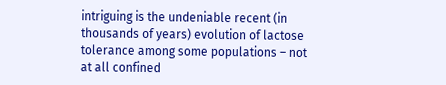intriguing is the undeniable recent (in thousands of years) evolution of lactose tolerance among some populations – not at all confined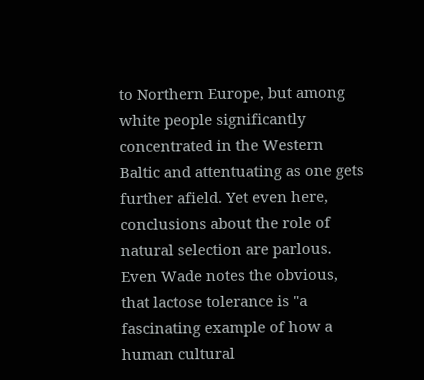to Northern Europe, but among white people significantly concentrated in the Western Baltic and attentuating as one gets further afield. Yet even here, conclusions about the role of natural selection are parlous. Even Wade notes the obvious, that lactose tolerance is "a fascinating example of how a human cultural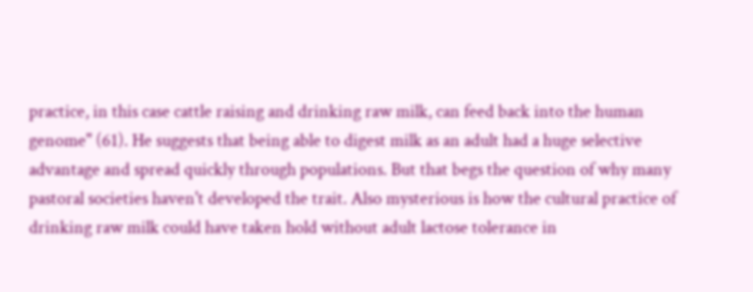practice, in this case cattle raising and drinking raw milk, can feed back into the human genome" (61). He suggests that being able to digest milk as an adult had a huge selective advantage and spread quickly through populations. But that begs the question of why many pastoral societies haven't developed the trait. Also mysterious is how the cultural practice of drinking raw milk could have taken hold without adult lactose tolerance in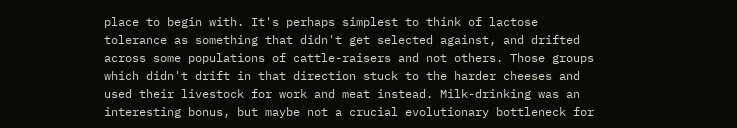place to begin with. It's perhaps simplest to think of lactose tolerance as something that didn't get selected against, and drifted across some populations of cattle-raisers and not others. Those groups which didn't drift in that direction stuck to the harder cheeses and used their livestock for work and meat instead. Milk-drinking was an interesting bonus, but maybe not a crucial evolutionary bottleneck for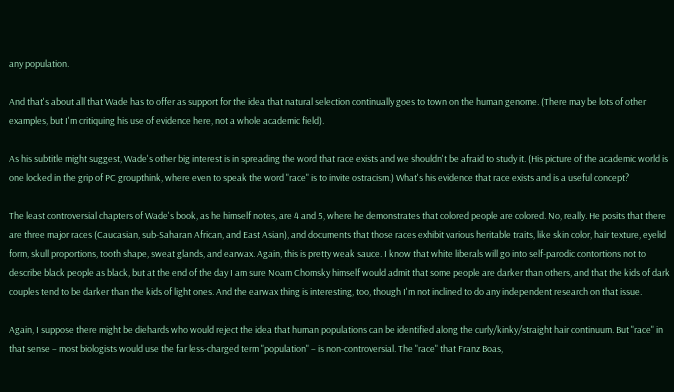any population.

And that's about all that Wade has to offer as support for the idea that natural selection continually goes to town on the human genome. (There may be lots of other examples, but I'm critiquing his use of evidence here, not a whole academic field).

As his subtitle might suggest, Wade's other big interest is in spreading the word that race exists and we shouldn't be afraid to study it. (His picture of the academic world is one locked in the grip of PC groupthink, where even to speak the word "race" is to invite ostracism.) What's his evidence that race exists and is a useful concept?

The least controversial chapters of Wade's book, as he himself notes, are 4 and 5, where he demonstrates that colored people are colored. No, really. He posits that there are three major races (Caucasian, sub-Saharan African, and East Asian), and documents that those races exhibit various heritable traits, like skin color, hair texture, eyelid form, skull proportions, tooth shape, sweat glands, and earwax. Again, this is pretty weak sauce. I know that white liberals will go into self-parodic contortions not to describe black people as black, but at the end of the day I am sure Noam Chomsky himself would admit that some people are darker than others, and that the kids of dark couples tend to be darker than the kids of light ones. And the earwax thing is interesting, too, though I'm not inclined to do any independent research on that issue.

Again, I suppose there might be diehards who would reject the idea that human populations can be identified along the curly/kinky/straight hair continuum. But "race" in that sense – most biologists would use the far less-charged term "population" – is non-controversial. The "race" that Franz Boas,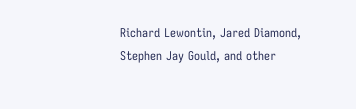Richard Lewontin, Jared Diamond, Stephen Jay Gould, and other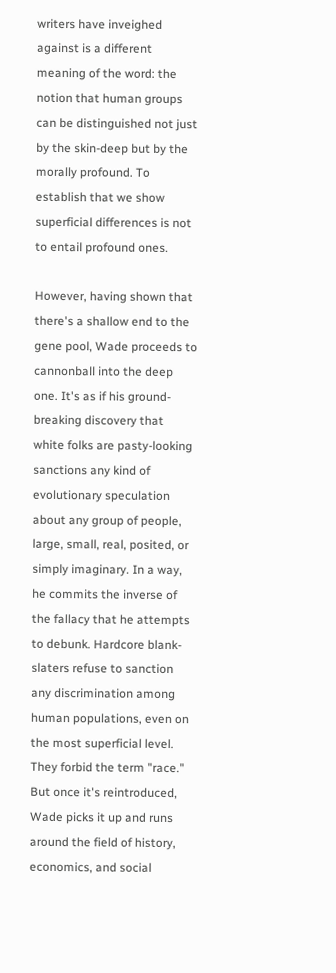writers have inveighed against is a different meaning of the word: the notion that human groups can be distinguished not just by the skin-deep but by the morally profound. To establish that we show superficial differences is not to entail profound ones.

However, having shown that there's a shallow end to the gene pool, Wade proceeds to cannonball into the deep one. It's as if his ground-breaking discovery that white folks are pasty-looking sanctions any kind of evolutionary speculation about any group of people, large, small, real, posited, or simply imaginary. In a way, he commits the inverse of the fallacy that he attempts to debunk. Hardcore blank-slaters refuse to sanction any discrimination among human populations, even on the most superficial level. They forbid the term "race." But once it's reintroduced, Wade picks it up and runs around the field of history, economics, and social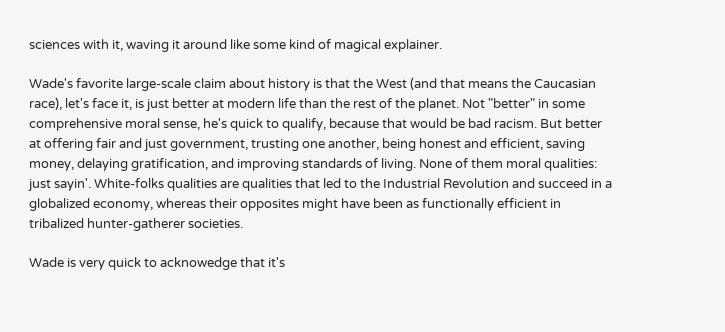sciences with it, waving it around like some kind of magical explainer.

Wade's favorite large-scale claim about history is that the West (and that means the Caucasian race), let's face it, is just better at modern life than the rest of the planet. Not "better" in some comprehensive moral sense, he's quick to qualify, because that would be bad racism. But better at offering fair and just government, trusting one another, being honest and efficient, saving money, delaying gratification, and improving standards of living. None of them moral qualities: just sayin'. White-folks qualities are qualities that led to the Industrial Revolution and succeed in a globalized economy, whereas their opposites might have been as functionally efficient in tribalized hunter-gatherer societies.

Wade is very quick to acknowedge that it's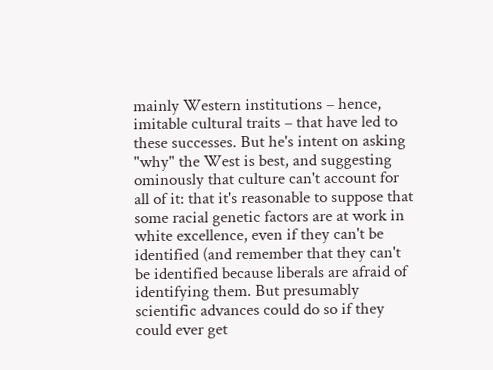mainly Western institutions – hence, imitable cultural traits – that have led to these successes. But he's intent on asking "why" the West is best, and suggesting ominously that culture can't account for all of it: that it's reasonable to suppose that some racial genetic factors are at work in white excellence, even if they can't be identified (and remember that they can't be identified because liberals are afraid of identifying them. But presumably scientific advances could do so if they could ever get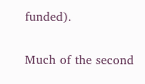funded).

Much of the second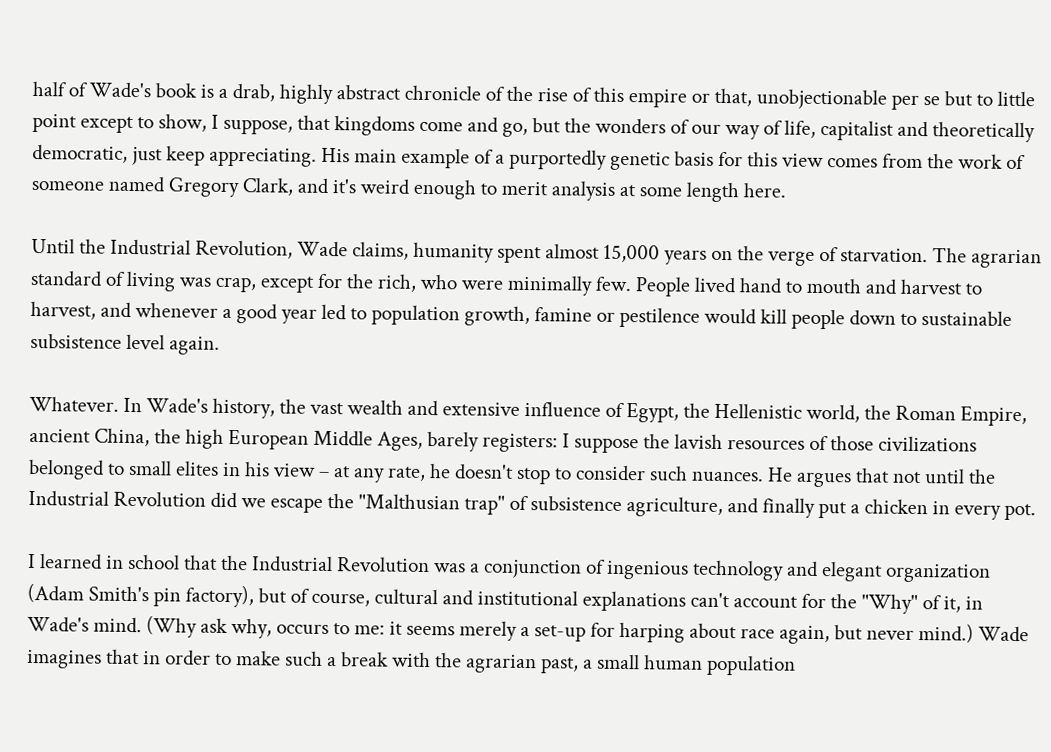half of Wade's book is a drab, highly abstract chronicle of the rise of this empire or that, unobjectionable per se but to little point except to show, I suppose, that kingdoms come and go, but the wonders of our way of life, capitalist and theoretically democratic, just keep appreciating. His main example of a purportedly genetic basis for this view comes from the work of someone named Gregory Clark, and it's weird enough to merit analysis at some length here.

Until the Industrial Revolution, Wade claims, humanity spent almost 15,000 years on the verge of starvation. The agrarian standard of living was crap, except for the rich, who were minimally few. People lived hand to mouth and harvest to harvest, and whenever a good year led to population growth, famine or pestilence would kill people down to sustainable subsistence level again.

Whatever. In Wade's history, the vast wealth and extensive influence of Egypt, the Hellenistic world, the Roman Empire, ancient China, the high European Middle Ages, barely registers: I suppose the lavish resources of those civilizations belonged to small elites in his view – at any rate, he doesn't stop to consider such nuances. He argues that not until the Industrial Revolution did we escape the "Malthusian trap" of subsistence agriculture, and finally put a chicken in every pot.

I learned in school that the Industrial Revolution was a conjunction of ingenious technology and elegant organization (Adam Smith's pin factory), but of course, cultural and institutional explanations can't account for the "Why" of it, in Wade's mind. (Why ask why, occurs to me: it seems merely a set-up for harping about race again, but never mind.) Wade imagines that in order to make such a break with the agrarian past, a small human population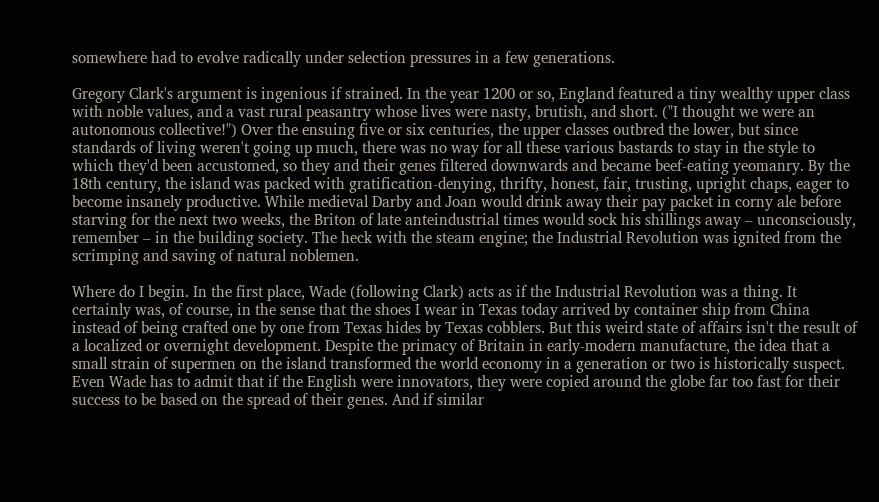somewhere had to evolve radically under selection pressures in a few generations.

Gregory Clark's argument is ingenious if strained. In the year 1200 or so, England featured a tiny wealthy upper class with noble values, and a vast rural peasantry whose lives were nasty, brutish, and short. ("I thought we were an autonomous collective!") Over the ensuing five or six centuries, the upper classes outbred the lower, but since standards of living weren't going up much, there was no way for all these various bastards to stay in the style to which they'd been accustomed, so they and their genes filtered downwards and became beef-eating yeomanry. By the 18th century, the island was packed with gratification-denying, thrifty, honest, fair, trusting, upright chaps, eager to become insanely productive. While medieval Darby and Joan would drink away their pay packet in corny ale before starving for the next two weeks, the Briton of late anteindustrial times would sock his shillings away – unconsciously, remember – in the building society. The heck with the steam engine; the Industrial Revolution was ignited from the scrimping and saving of natural noblemen.

Where do I begin. In the first place, Wade (following Clark) acts as if the Industrial Revolution was a thing. It certainly was, of course, in the sense that the shoes I wear in Texas today arrived by container ship from China instead of being crafted one by one from Texas hides by Texas cobblers. But this weird state of affairs isn't the result of a localized or overnight development. Despite the primacy of Britain in early-modern manufacture, the idea that a small strain of supermen on the island transformed the world economy in a generation or two is historically suspect. Even Wade has to admit that if the English were innovators, they were copied around the globe far too fast for their success to be based on the spread of their genes. And if similar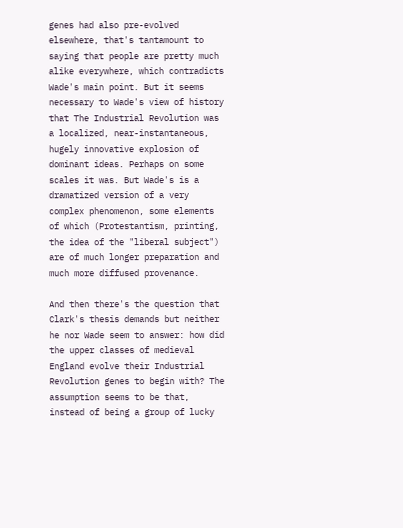genes had also pre-evolved elsewhere, that's tantamount to saying that people are pretty much alike everywhere, which contradicts Wade's main point. But it seems necessary to Wade's view of history that The Industrial Revolution was a localized, near-instantaneous, hugely innovative explosion of dominant ideas. Perhaps on some scales it was. But Wade's is a dramatized version of a very complex phenomenon, some elements of which (Protestantism, printing, the idea of the "liberal subject") are of much longer preparation and much more diffused provenance.

And then there's the question that Clark's thesis demands but neither he nor Wade seem to answer: how did the upper classes of medieval England evolve their Industrial Revolution genes to begin with? The assumption seems to be that, instead of being a group of lucky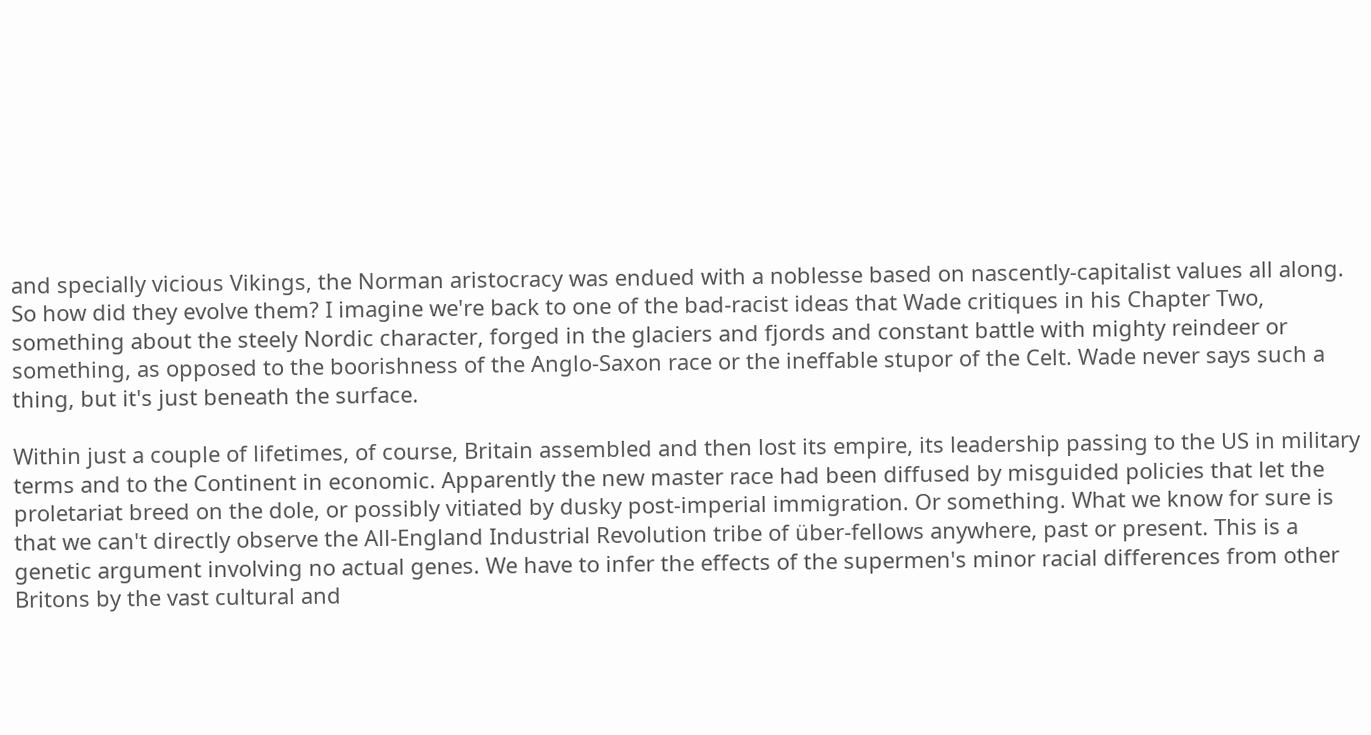and specially vicious Vikings, the Norman aristocracy was endued with a noblesse based on nascently-capitalist values all along. So how did they evolve them? I imagine we're back to one of the bad-racist ideas that Wade critiques in his Chapter Two, something about the steely Nordic character, forged in the glaciers and fjords and constant battle with mighty reindeer or something, as opposed to the boorishness of the Anglo-Saxon race or the ineffable stupor of the Celt. Wade never says such a thing, but it's just beneath the surface.

Within just a couple of lifetimes, of course, Britain assembled and then lost its empire, its leadership passing to the US in military terms and to the Continent in economic. Apparently the new master race had been diffused by misguided policies that let the proletariat breed on the dole, or possibly vitiated by dusky post-imperial immigration. Or something. What we know for sure is that we can't directly observe the All-England Industrial Revolution tribe of über-fellows anywhere, past or present. This is a genetic argument involving no actual genes. We have to infer the effects of the supermen's minor racial differences from other Britons by the vast cultural and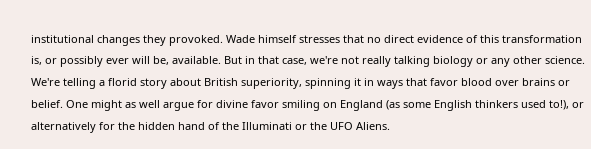institutional changes they provoked. Wade himself stresses that no direct evidence of this transformation is, or possibly ever will be, available. But in that case, we're not really talking biology or any other science. We're telling a florid story about British superiority, spinning it in ways that favor blood over brains or belief. One might as well argue for divine favor smiling on England (as some English thinkers used to!), or alternatively for the hidden hand of the Illuminati or the UFO Aliens.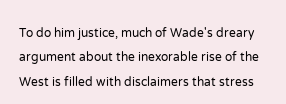To do him justice, much of Wade's dreary argument about the inexorable rise of the West is filled with disclaimers that stress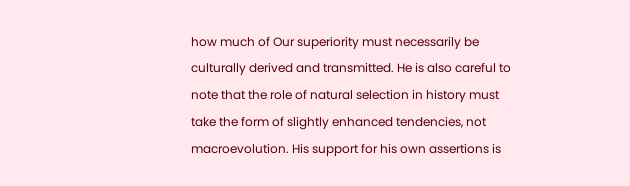how much of Our superiority must necessarily be culturally derived and transmitted. He is also careful to note that the role of natural selection in history must take the form of slightly enhanced tendencies, not macroevolution. His support for his own assertions is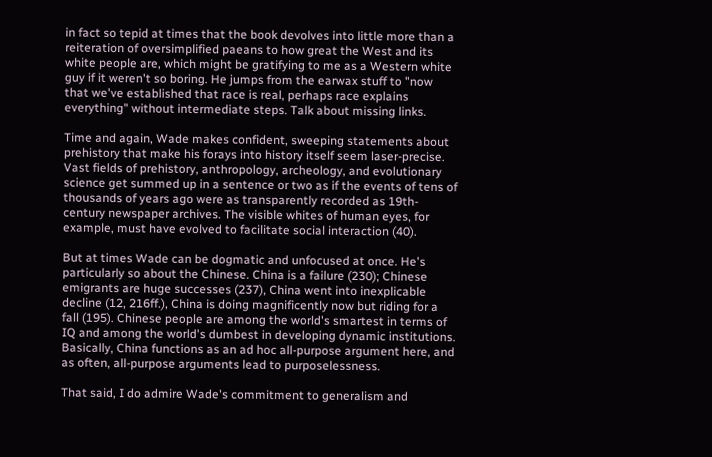in fact so tepid at times that the book devolves into little more than a reiteration of oversimplified paeans to how great the West and its white people are, which might be gratifying to me as a Western white guy if it weren't so boring. He jumps from the earwax stuff to "now that we've established that race is real, perhaps race explains everything" without intermediate steps. Talk about missing links.

Time and again, Wade makes confident, sweeping statements about prehistory that make his forays into history itself seem laser-precise. Vast fields of prehistory, anthropology, archeology, and evolutionary science get summed up in a sentence or two as if the events of tens of thousands of years ago were as transparently recorded as 19th-century newspaper archives. The visible whites of human eyes, for example, must have evolved to facilitate social interaction (40).

But at times Wade can be dogmatic and unfocused at once. He's particularly so about the Chinese. China is a failure (230); Chinese emigrants are huge successes (237), China went into inexplicable decline (12, 216ff.), China is doing magnificently now but riding for a fall (195). Chinese people are among the world's smartest in terms of IQ and among the world's dumbest in developing dynamic institutions. Basically, China functions as an ad hoc all-purpose argument here, and as often, all-purpose arguments lead to purposelessness.

That said, I do admire Wade's commitment to generalism and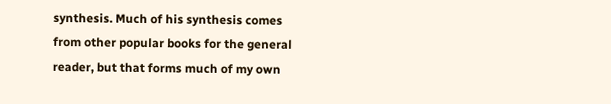synthesis. Much of his synthesis comes from other popular books for the general reader, but that forms much of my own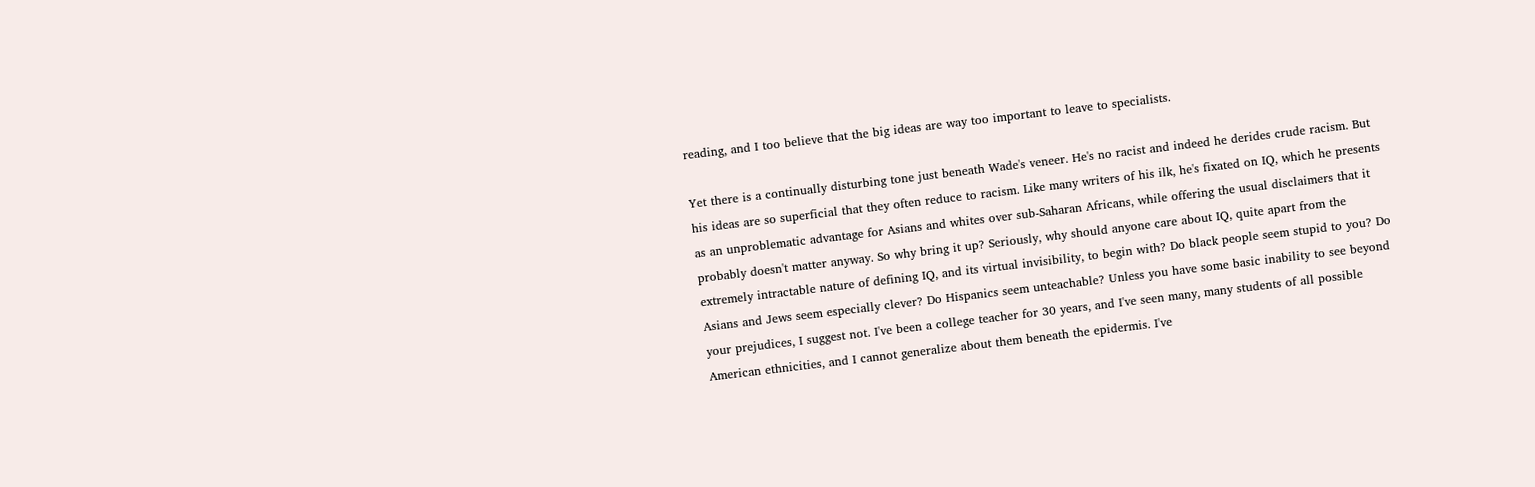reading, and I too believe that the big ideas are way too important to leave to specialists.

Yet there is a continually disturbing tone just beneath Wade's veneer. He's no racist and indeed he derides crude racism. But his ideas are so superficial that they often reduce to racism. Like many writers of his ilk, he's fixated on IQ, which he presents as an unproblematic advantage for Asians and whites over sub-Saharan Africans, while offering the usual disclaimers that it probably doesn't matter anyway. So why bring it up? Seriously, why should anyone care about IQ, quite apart from the extremely intractable nature of defining IQ, and its virtual invisibility, to begin with? Do black people seem stupid to you? Do Asians and Jews seem especially clever? Do Hispanics seem unteachable? Unless you have some basic inability to see beyond your prejudices, I suggest not. I've been a college teacher for 30 years, and I've seen many, many students of all possible American ethnicities, and I cannot generalize about them beneath the epidermis. I've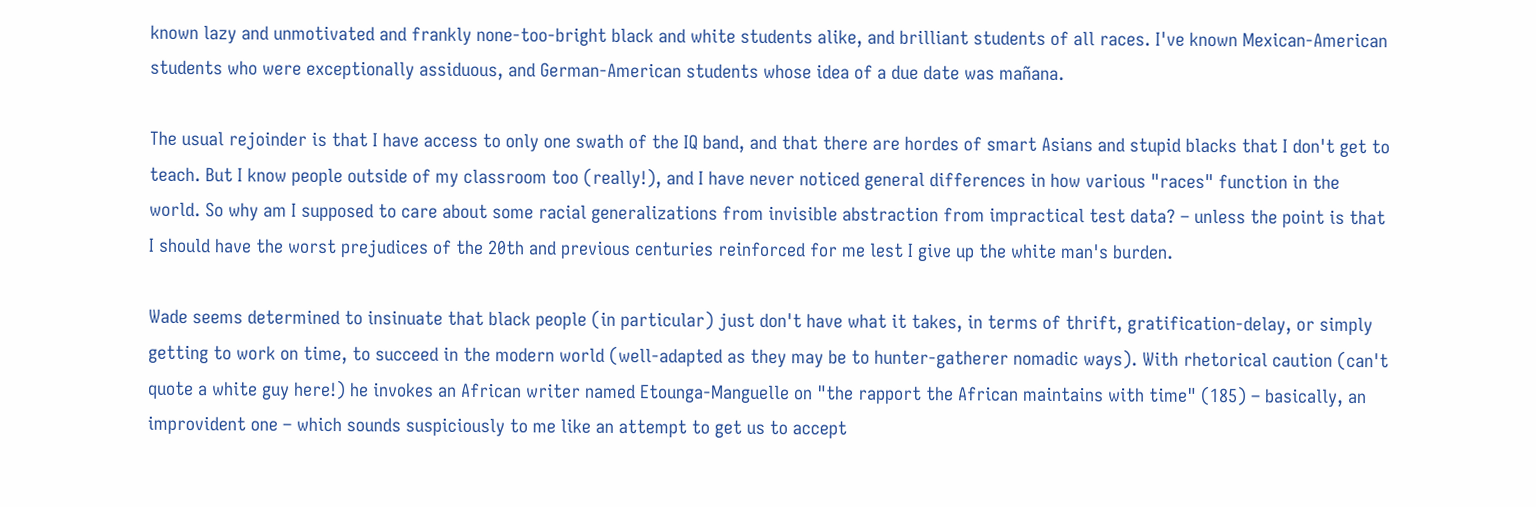known lazy and unmotivated and frankly none-too-bright black and white students alike, and brilliant students of all races. I've known Mexican-American students who were exceptionally assiduous, and German-American students whose idea of a due date was mañana.

The usual rejoinder is that I have access to only one swath of the IQ band, and that there are hordes of smart Asians and stupid blacks that I don't get to teach. But I know people outside of my classroom too (really!), and I have never noticed general differences in how various "races" function in the world. So why am I supposed to care about some racial generalizations from invisible abstraction from impractical test data? – unless the point is that I should have the worst prejudices of the 20th and previous centuries reinforced for me lest I give up the white man's burden.

Wade seems determined to insinuate that black people (in particular) just don't have what it takes, in terms of thrift, gratification-delay, or simply getting to work on time, to succeed in the modern world (well-adapted as they may be to hunter-gatherer nomadic ways). With rhetorical caution (can't quote a white guy here!) he invokes an African writer named Etounga-Manguelle on "the rapport the African maintains with time" (185) – basically, an improvident one – which sounds suspiciously to me like an attempt to get us to accept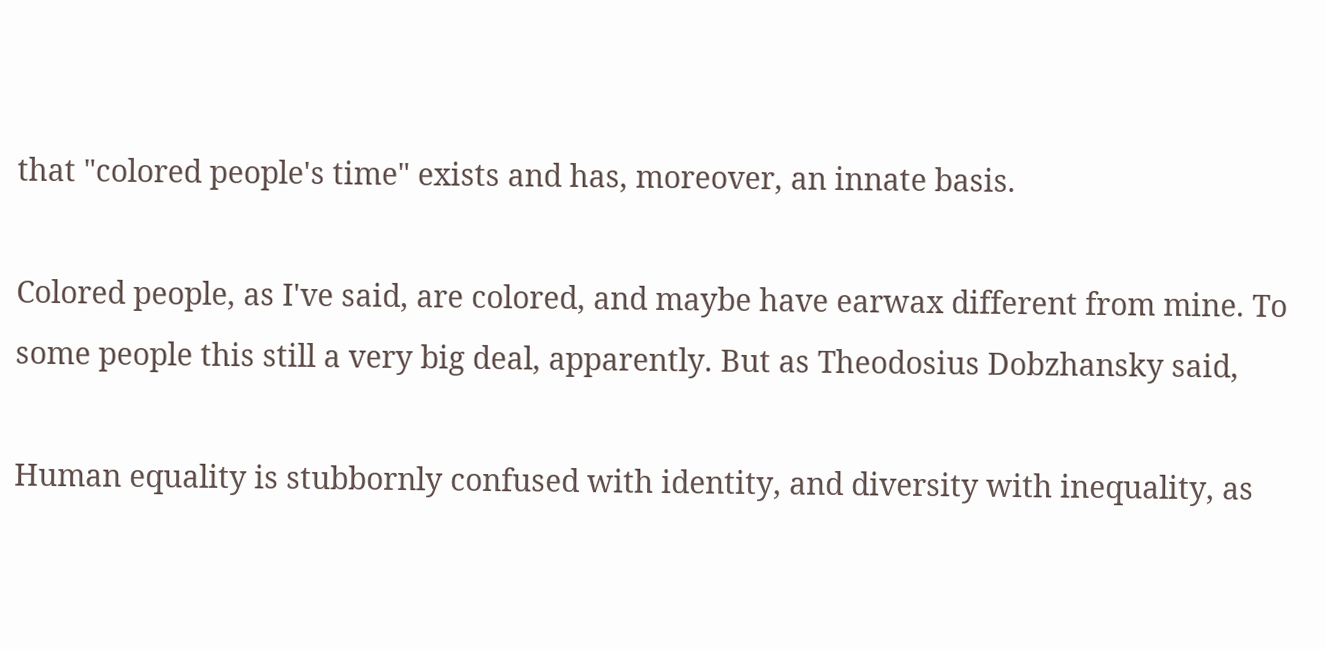that "colored people's time" exists and has, moreover, an innate basis.

Colored people, as I've said, are colored, and maybe have earwax different from mine. To some people this still a very big deal, apparently. But as Theodosius Dobzhansky said,

Human equality is stubbornly confused with identity, and diversity with inequality, as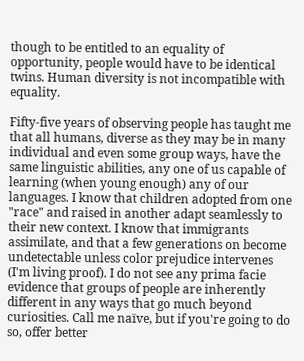though to be entitled to an equality of opportunity, people would have to be identical twins. Human diversity is not incompatible with equality.

Fifty-five years of observing people has taught me that all humans, diverse as they may be in many individual and even some group ways, have the same linguistic abilities, any one of us capable of learning (when young enough) any of our languages. I know that children adopted from one "race" and raised in another adapt seamlessly to their new context. I know that immigrants assimilate, and that a few generations on become undetectable unless color prejudice intervenes (I'm living proof). I do not see any prima facie evidence that groups of people are inherently different in any ways that go much beyond curiosities. Call me naïve, but if you're going to do so, offer better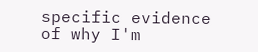specific evidence of why I'm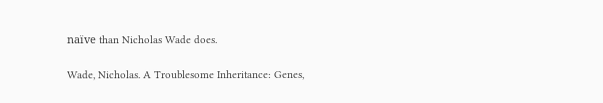naïve than Nicholas Wade does.

Wade, Nicholas. A Troublesome Inheritance: Genes,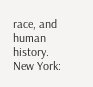race, and human history. New York: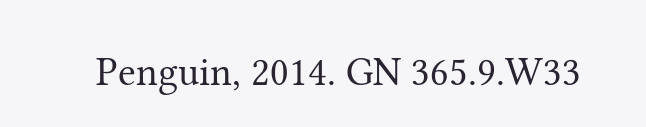Penguin, 2014. GN 365.9.W33